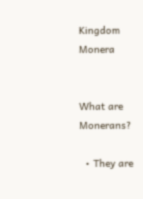Kingdom Monera


What are Monerans?

  • They are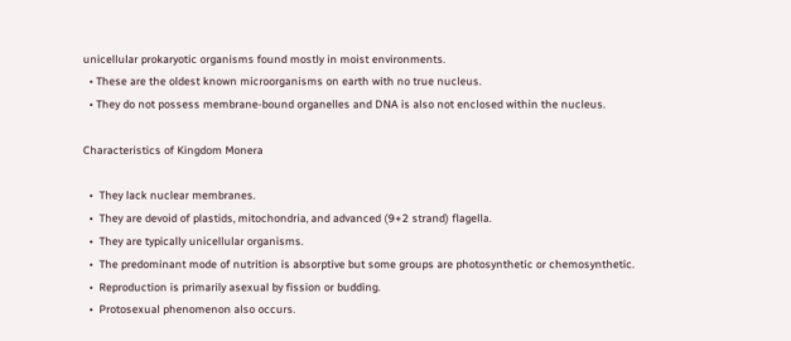unicellular prokaryotic organisms found mostly in moist environments.
  • These are the oldest known microorganisms on earth with no true nucleus.
  • They do not possess membrane-bound organelles and DNA is also not enclosed within the nucleus.

Characteristics of Kingdom Monera

  •  They lack nuclear membranes.
  •  They are devoid of plastids, mitochondria, and advanced (9+2 strand) flagella.
  •  They are typically unicellular organisms.
  •  The predominant mode of nutrition is absorptive but some groups are photosynthetic or chemosynthetic.
  •  Reproduction is primarily asexual by fission or budding.
  •  Protosexual phenomenon also occurs.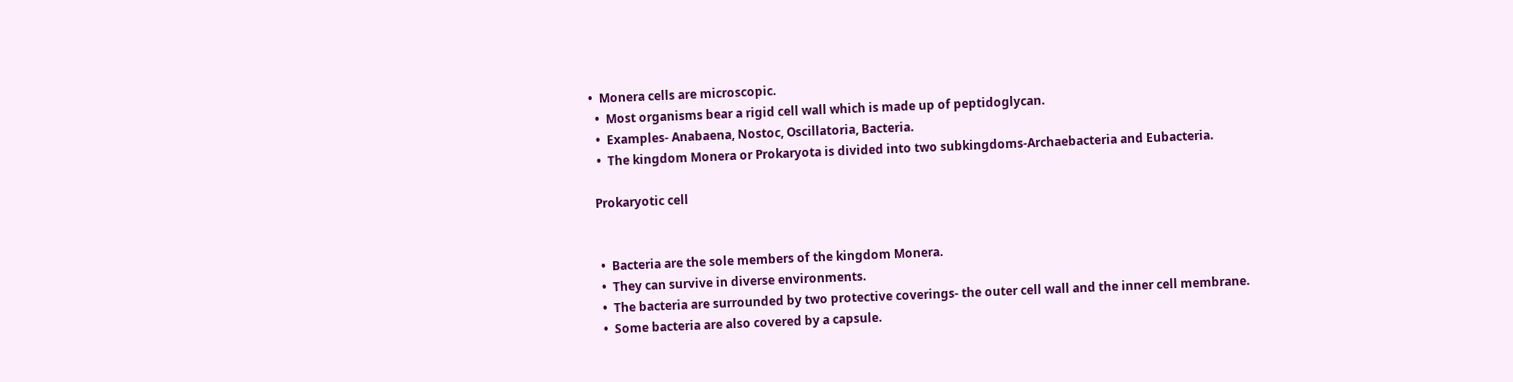•  Monera cells are microscopic.
  •  Most organisms bear a rigid cell wall which is made up of peptidoglycan.
  •  Examples- Anabaena, Nostoc, Oscillatoria, Bacteria.
  •  The kingdom Monera or Prokaryota is divided into two subkingdoms-Archaebacteria and Eubacteria.

 Prokaryotic cell


  •  Bacteria are the sole members of the kingdom Monera.
  •  They can survive in diverse environments.
  •  The bacteria are surrounded by two protective coverings- the outer cell wall and the inner cell membrane.
  •  Some bacteria are also covered by a capsule.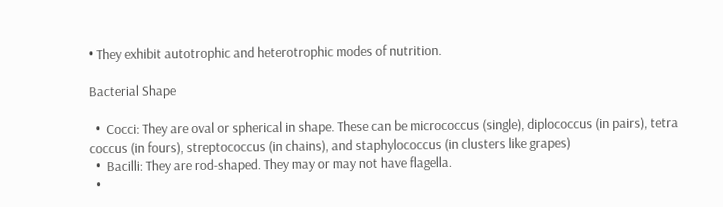• They exhibit autotrophic and heterotrophic modes of nutrition.

Bacterial Shape

  •  Cocci: They are oval or spherical in shape. These can be micrococcus (single), diplococcus (in pairs), tetra coccus (in fours), streptococcus (in chains), and staphylococcus (in clusters like grapes)
  •  Bacilli: They are rod-shaped. They may or may not have flagella.
  •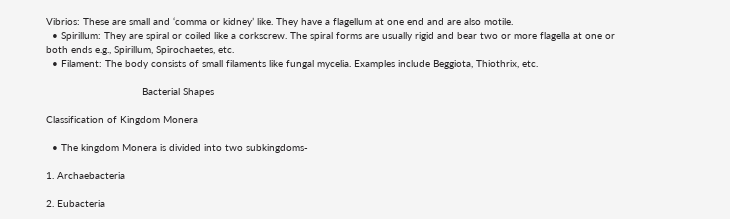Vibrios: These are small and ‘comma or kidney’ like. They have a flagellum at one end and are also motile.
  • Spirillum: They are spiral or coiled like a corkscrew. The spiral forms are usually rigid and bear two or more flagella at one or both ends e.g., Spirillum, Spirochaetes, etc.
  • Filament: The body consists of small filaments like fungal mycelia. Examples include Beggiota, Thiothrix, etc.

                                Bacterial Shapes

Classification of Kingdom Monera

  • The kingdom Monera is divided into two subkingdoms-

1. Archaebacteria

2. Eubacteria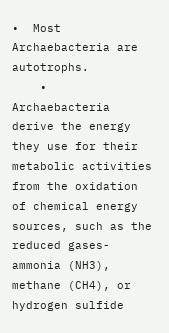•  Most Archaebacteria are autotrophs.
    •  Archaebacteria derive the energy they use for their metabolic activities from the oxidation of chemical energy sources, such as the reduced gases-ammonia (NH3), methane (CH4), or hydrogen sulfide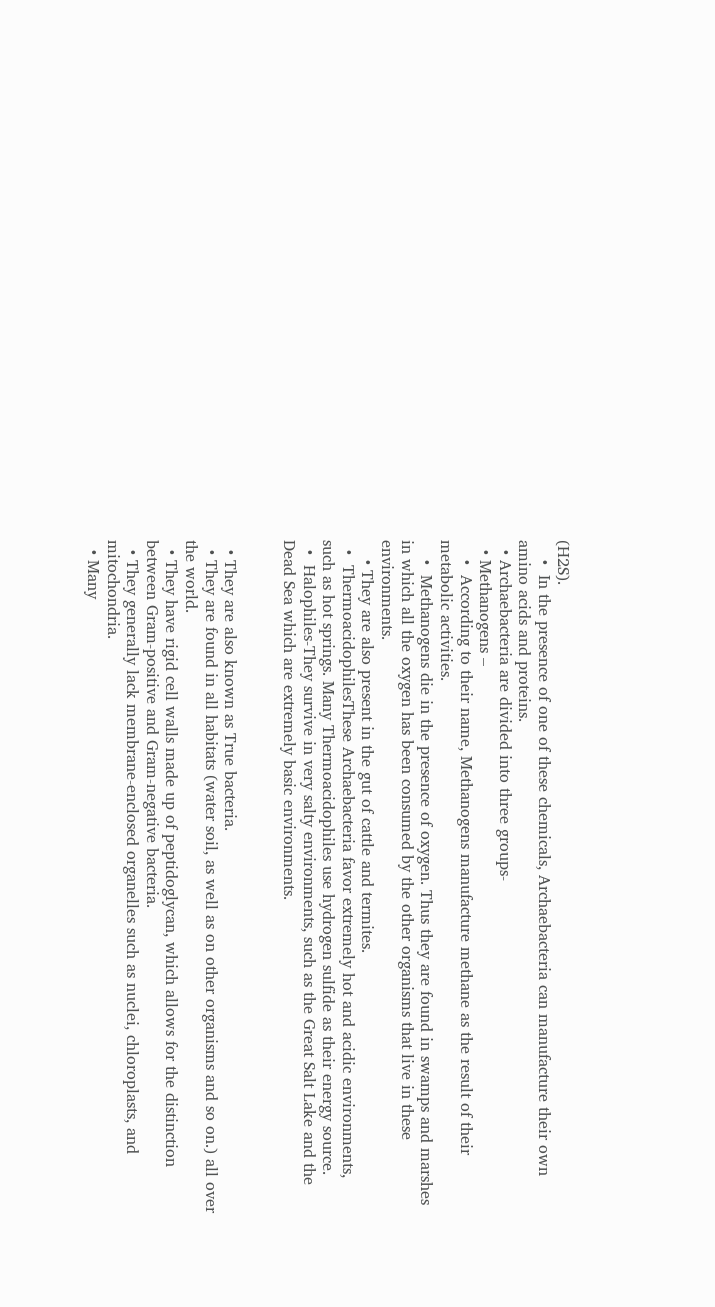(H2S).
    •  In the presence of one of these chemicals, Archaebacteria can manufacture their own amino acids and proteins.
  • Archaebacteria are divided into three groups-
  • Methanogens –
    •  According to their name, Methanogens manufacture methane as the result of their metabolic activities.
    •  Methanogens die in the presence of oxygen. Thus they are found in swamps and marshes in which all the oxygen has been consumed by the other organisms that live in these environments.
    • They are also present in the gut of cattle and termites.
  •  ThermoacidophilesThese Archaebacteria favor extremely hot and acidic environments, such as hot springs. Many Thermoacidophiles use hydrogen sulfide as their energy source.
  •  Halophiles-They survive in very salty environments, such as the Great Salt Lake and the Dead Sea which are extremely basic environments.


  • They are also known as True bacteria.
  • They are found in all habitats (water soil, as well as on other organisms and so on.) all over the world.
  • They have rigid cell walls made up of peptidoglycan, which allows for the distinction between Gram-positive and Gram-negative bacteria.
  • They generally lack membrane-enclosed organelles such as nuclei, chloroplasts, and mitochondria.
  • Many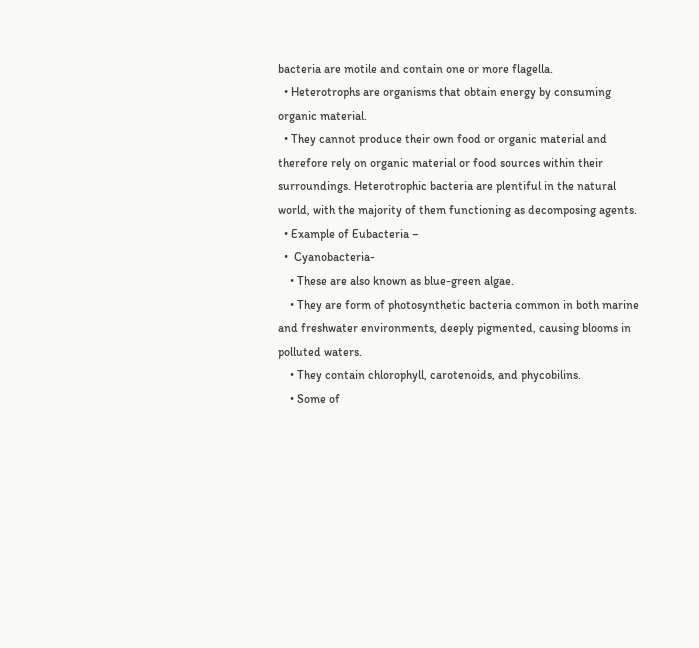bacteria are motile and contain one or more flagella.
  • Heterotrophs are organisms that obtain energy by consuming organic material.
  • They cannot produce their own food or organic material and therefore rely on organic material or food sources within their surroundings. Heterotrophic bacteria are plentiful in the natural world, with the majority of them functioning as decomposing agents.
  • Example of Eubacteria –
  •  Cyanobacteria-
    • These are also known as blue-green algae.
    • They are form of photosynthetic bacteria common in both marine and freshwater environments, deeply pigmented, causing blooms in polluted waters.
    • They contain chlorophyll, carotenoids, and phycobilins.
    • Some of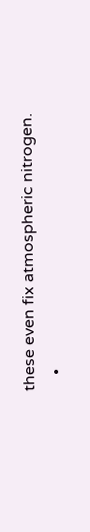these even fix atmospheric nitrogen.
    •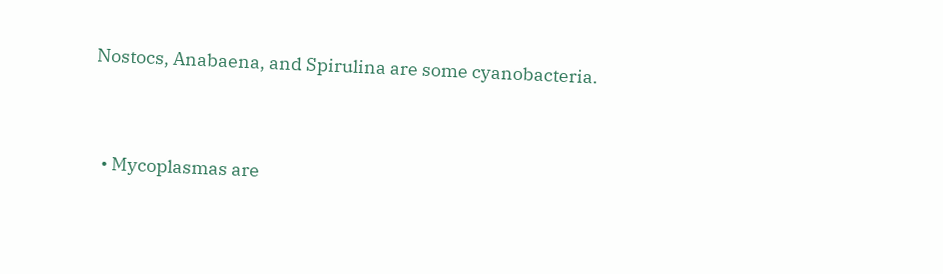Nostocs, Anabaena, and Spirulina are some cyanobacteria.


  • Mycoplasmas are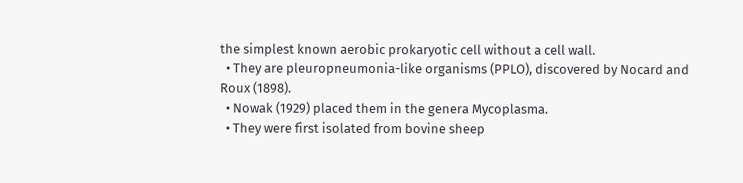the simplest known aerobic prokaryotic cell without a cell wall.
  • They are pleuropneumonia-like organisms (PPLO), discovered by Nocard and Roux (1898).
  • Nowak (1929) placed them in the genera Mycoplasma.
  • They were first isolated from bovine sheep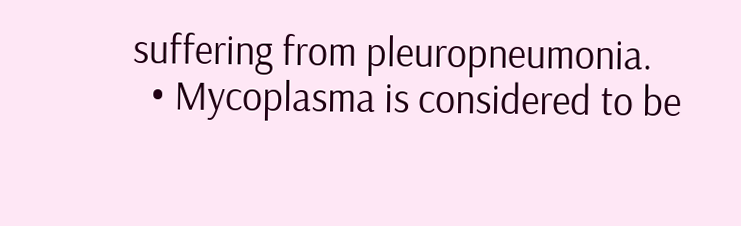suffering from pleuropneumonia.
  • Mycoplasma is considered to be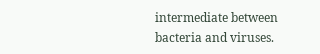intermediate between bacteria and viruses.